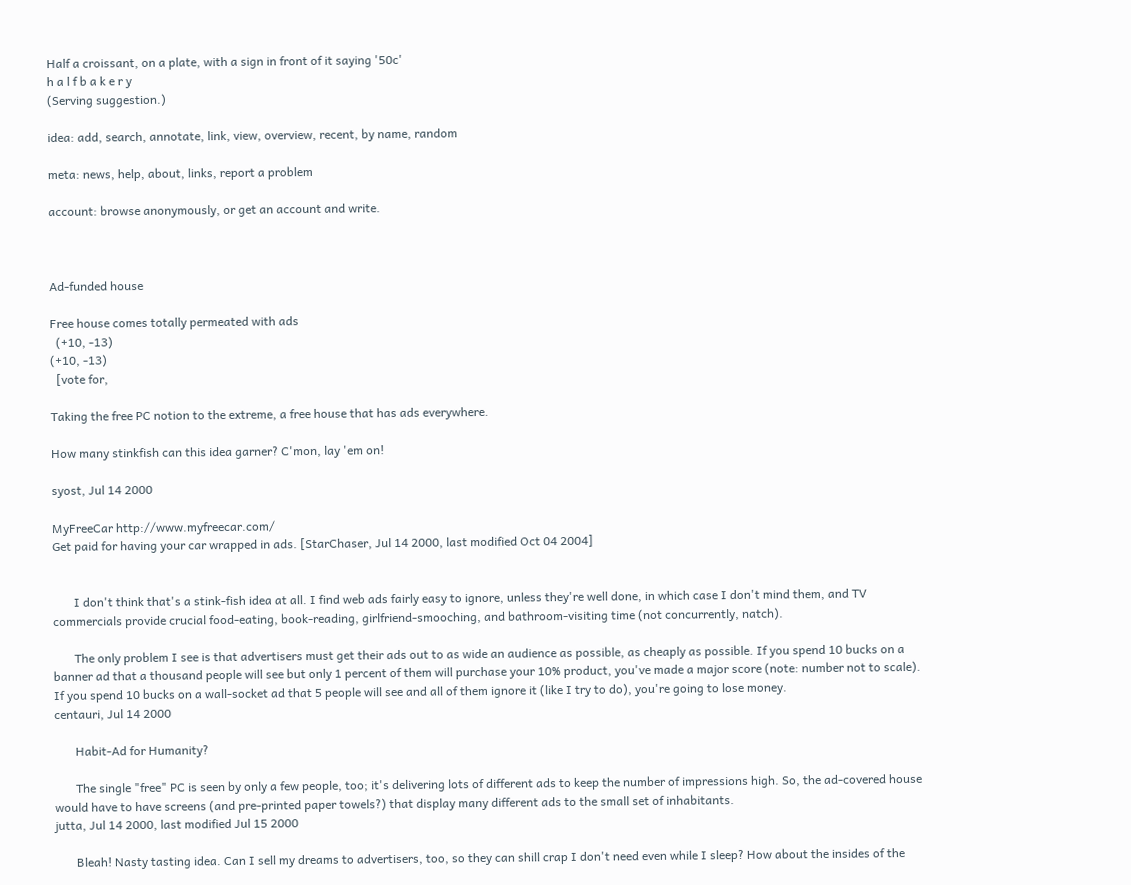Half a croissant, on a plate, with a sign in front of it saying '50c'
h a l f b a k e r y
(Serving suggestion.)

idea: add, search, annotate, link, view, overview, recent, by name, random

meta: news, help, about, links, report a problem

account: browse anonymously, or get an account and write.



Ad-funded house

Free house comes totally permeated with ads
  (+10, -13)
(+10, -13)
  [vote for,

Taking the free PC notion to the extreme, a free house that has ads everywhere.

How many stinkfish can this idea garner? C'mon, lay 'em on!

syost, Jul 14 2000

MyFreeCar http://www.myfreecar.com/
Get paid for having your car wrapped in ads. [StarChaser, Jul 14 2000, last modified Oct 04 2004]


       I don't think that's a stink-fish idea at all. I find web ads fairly easy to ignore, unless they're well done, in which case I don't mind them, and TV commercials provide crucial food-eating, book-reading, girlfriend-smooching, and bathroom-visiting time (not concurrently, natch).

       The only problem I see is that advertisers must get their ads out to as wide an audience as possible, as cheaply as possible. If you spend 10 bucks on a banner ad that a thousand people will see but only 1 percent of them will purchase your 10% product, you've made a major score (note: number not to scale). If you spend 10 bucks on a wall-socket ad that 5 people will see and all of them ignore it (like I try to do), you're going to lose money.
centauri, Jul 14 2000

       Habit-Ad for Humanity?

       The single "free" PC is seen by only a few people, too; it's delivering lots of different ads to keep the number of impressions high. So, the ad-covered house would have to have screens (and pre-printed paper towels?) that display many different ads to the small set of inhabitants.
jutta, Jul 14 2000, last modified Jul 15 2000

       Bleah! Nasty tasting idea. Can I sell my dreams to advertisers, too, so they can shill crap I don't need even while I sleep? How about the insides of the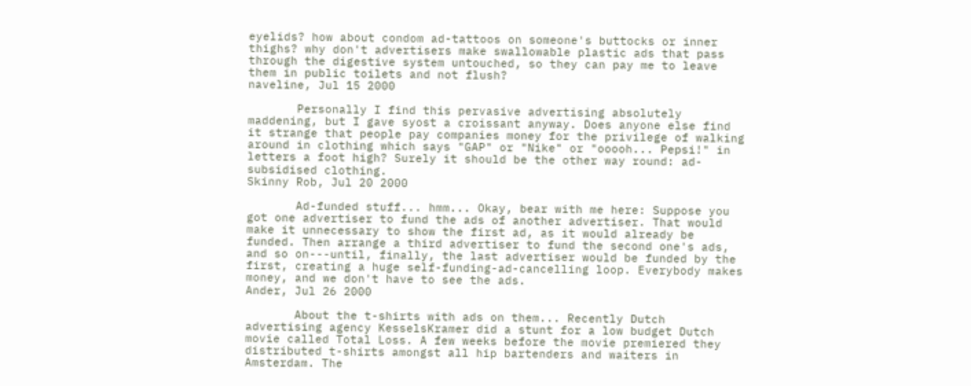eyelids? how about condom ad-tattoos on someone's buttocks or inner thighs? why don't advertisers make swallowable plastic ads that pass through the digestive system untouched, so they can pay me to leave them in public toilets and not flush?
naveline, Jul 15 2000

       Personally I find this pervasive advertising absolutely maddening, but I gave syost a croissant anyway. Does anyone else find it strange that people pay companies money for the privilege of walking around in clothing which says "GAP" or "Nike" or "ooooh... Pepsi!" in letters a foot high? Surely it should be the other way round: ad-subsidised clothing.
Skinny Rob, Jul 20 2000

       Ad-funded stuff... hmm... Okay, bear with me here: Suppose you got one advertiser to fund the ads of another advertiser. That would make it unnecessary to show the first ad, as it would already be funded. Then arrange a third advertiser to fund the second one's ads, and so on---until, finally, the last advertiser would be funded by the first, creating a huge self-funding-ad-cancelling loop. Everybody makes money, and we don't have to see the ads.
Ander, Jul 26 2000

       About the t-shirts with ads on them... Recently Dutch advertising agency KesselsKramer did a stunt for a low budget Dutch movie called Total Loss. A few weeks before the movie premiered they distributed t-shirts amongst all hip bartenders and waiters in Amsterdam. The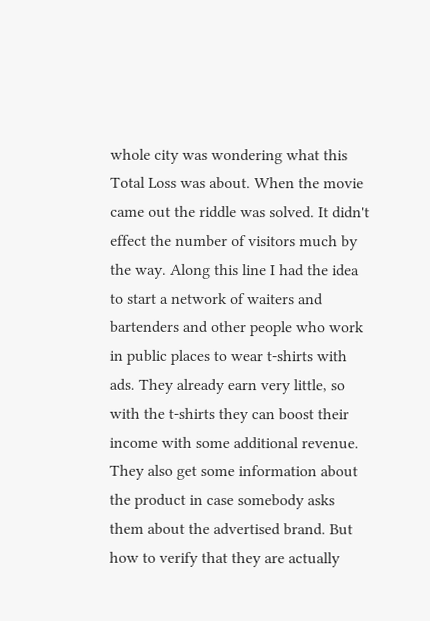whole city was wondering what this Total Loss was about. When the movie came out the riddle was solved. It didn't effect the number of visitors much by the way. Along this line I had the idea to start a network of waiters and bartenders and other people who work in public places to wear t-shirts with ads. They already earn very little, so with the t-shirts they can boost their income with some additional revenue. They also get some information about the product in case somebody asks them about the advertised brand. But how to verify that they are actually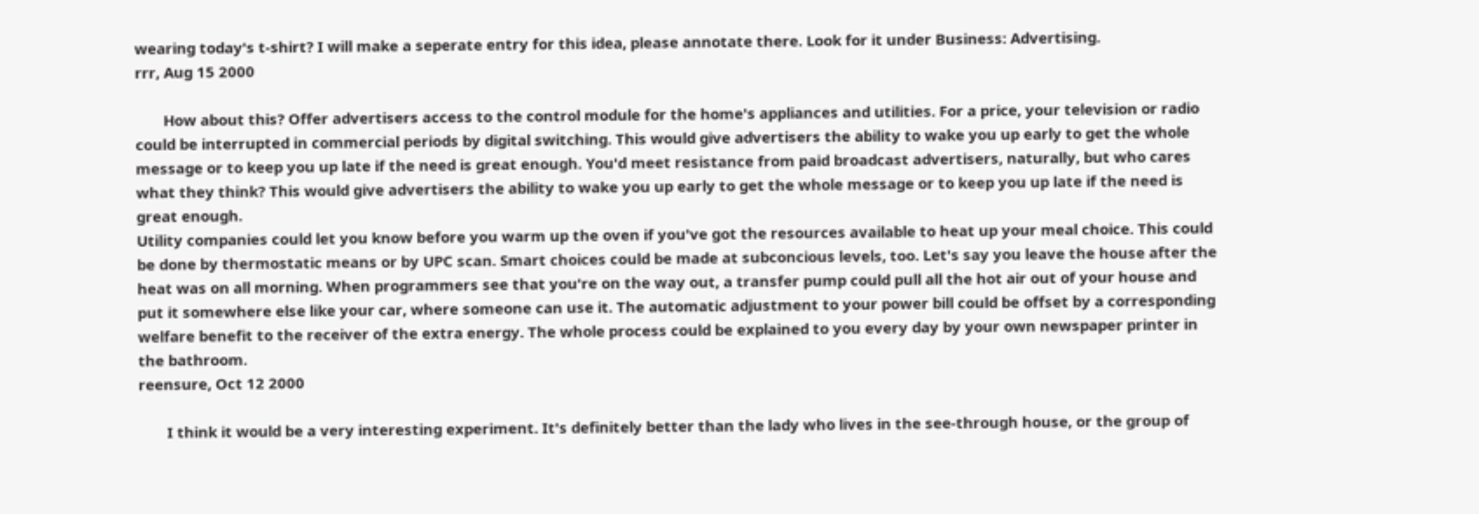wearing today's t-shirt? I will make a seperate entry for this idea, please annotate there. Look for it under Business: Advertising.
rrr, Aug 15 2000

       How about this? Offer advertisers access to the control module for the home's appliances and utilities. For a price, your television or radio could be interrupted in commercial periods by digital switching. This would give advertisers the ability to wake you up early to get the whole message or to keep you up late if the need is great enough. You'd meet resistance from paid broadcast advertisers, naturally, but who cares what they think? This would give advertisers the ability to wake you up early to get the whole message or to keep you up late if the need is great enough.
Utility companies could let you know before you warm up the oven if you've got the resources available to heat up your meal choice. This could be done by thermostatic means or by UPC scan. Smart choices could be made at subconcious levels, too. Let's say you leave the house after the heat was on all morning. When programmers see that you're on the way out, a transfer pump could pull all the hot air out of your house and put it somewhere else like your car, where someone can use it. The automatic adjustment to your power bill could be offset by a corresponding welfare benefit to the receiver of the extra energy. The whole process could be explained to you every day by your own newspaper printer in the bathroom.
reensure, Oct 12 2000

       I think it would be a very interesting experiment. It's definitely better than the lady who lives in the see-through house, or the group of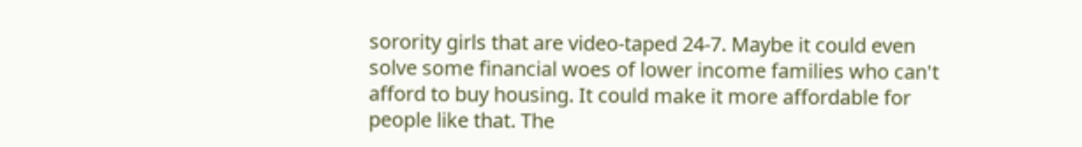sorority girls that are video-taped 24-7. Maybe it could even solve some financial woes of lower income families who can't afford to buy housing. It could make it more affordable for people like that. The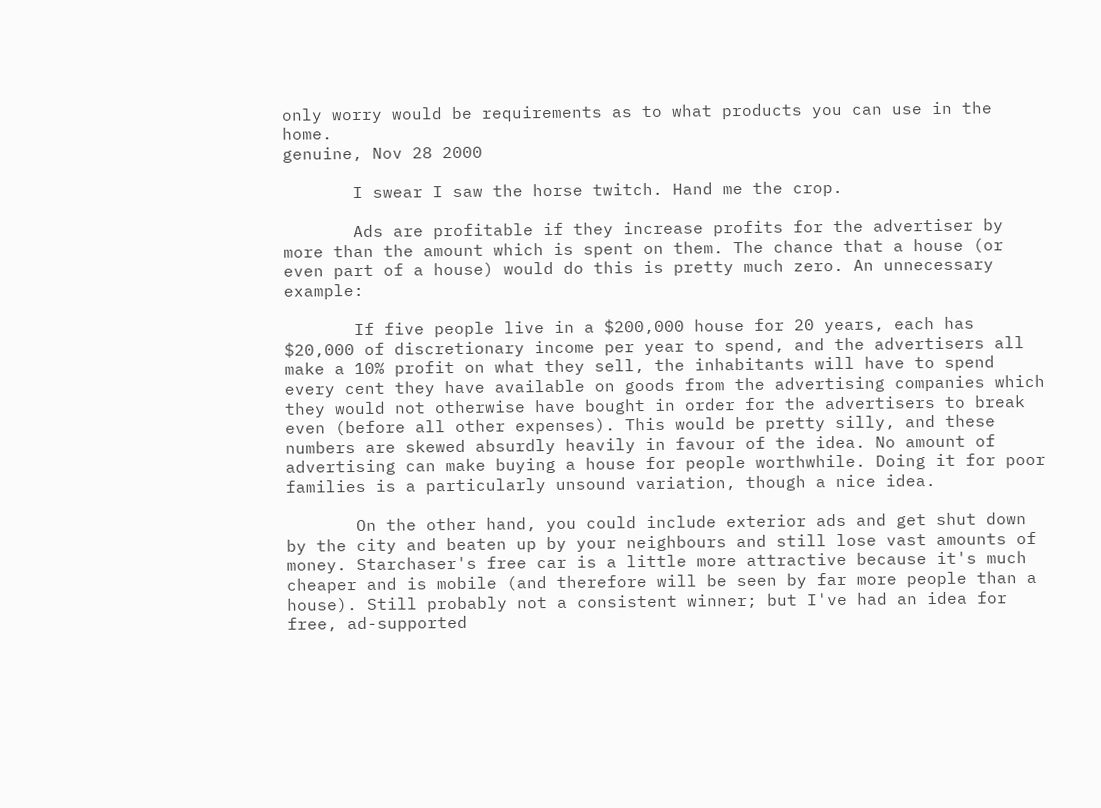only worry would be requirements as to what products you can use in the home.
genuine, Nov 28 2000

       I swear I saw the horse twitch. Hand me the crop.

       Ads are profitable if they increase profits for the advertiser by more than the amount which is spent on them. The chance that a house (or even part of a house) would do this is pretty much zero. An unnecessary example:

       If five people live in a $200,000 house for 20 years, each has $20,000 of discretionary income per year to spend, and the advertisers all make a 10% profit on what they sell, the inhabitants will have to spend every cent they have available on goods from the advertising companies which they would not otherwise have bought in order for the advertisers to break even (before all other expenses). This would be pretty silly, and these numbers are skewed absurdly heavily in favour of the idea. No amount of advertising can make buying a house for people worthwhile. Doing it for poor families is a particularly unsound variation, though a nice idea.

       On the other hand, you could include exterior ads and get shut down by the city and beaten up by your neighbours and still lose vast amounts of money. Starchaser's free car is a little more attractive because it's much cheaper and is mobile (and therefore will be seen by far more people than a house). Still probably not a consistent winner; but I've had an idea for free, ad-supported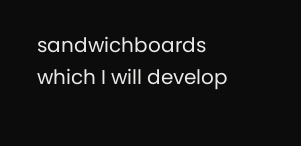sandwichboards which I will develop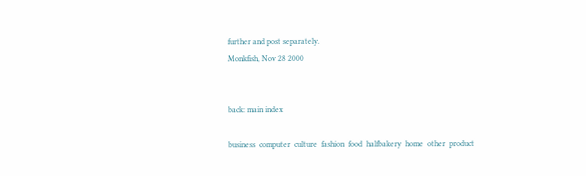further and post separately.
Monkfish, Nov 28 2000


back: main index

business  computer  culture  fashion  food  halfbakery  home  other  product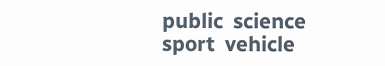public  science  sport  vehicle